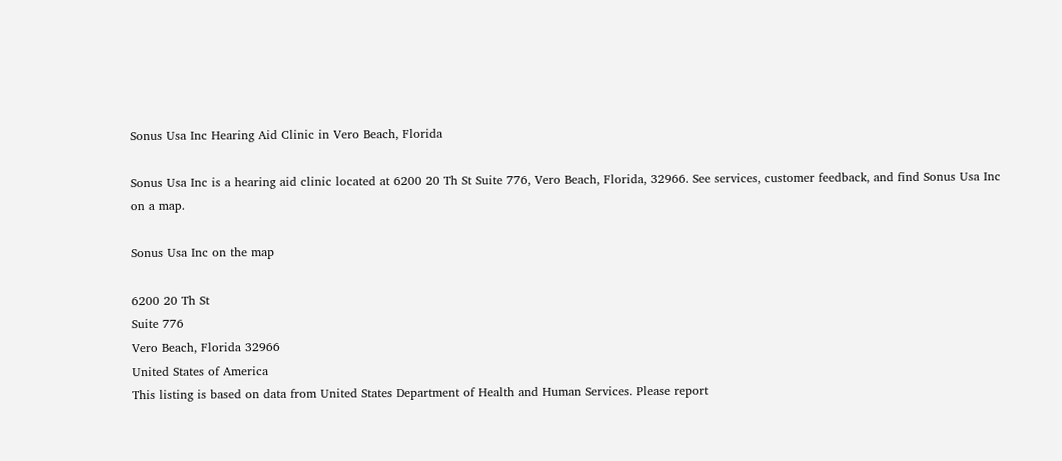Sonus Usa Inc Hearing Aid Clinic in Vero Beach, Florida

Sonus Usa Inc is a hearing aid clinic located at 6200 20 Th St Suite 776, Vero Beach, Florida, 32966. See services, customer feedback, and find Sonus Usa Inc on a map.

Sonus Usa Inc on the map

6200 20 Th St
Suite 776
Vero Beach, Florida 32966
United States of America
This listing is based on data from United States Department of Health and Human Services. Please report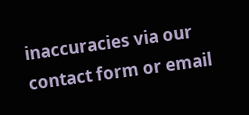inaccuracies via our contact form or email